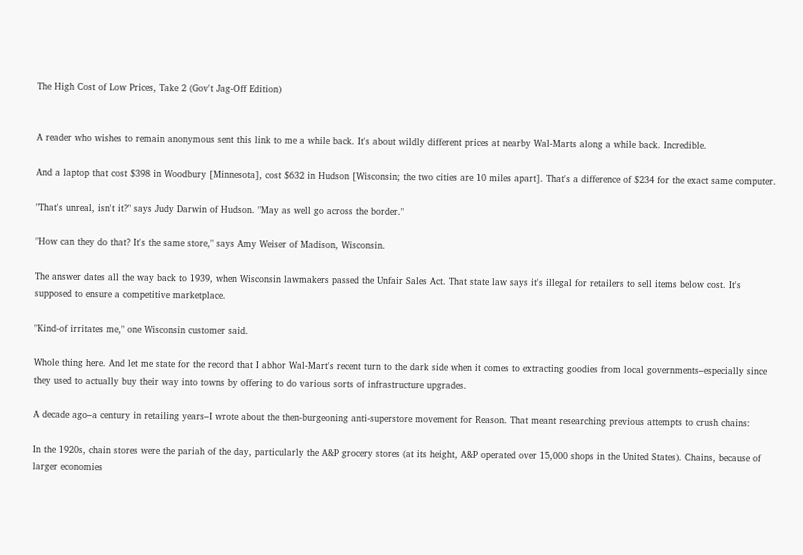The High Cost of Low Prices, Take 2 (Gov't Jag-Off Edition)


A reader who wishes to remain anonymous sent this link to me a while back. It's about wildly different prices at nearby Wal-Marts along a while back. Incredible.

And a laptop that cost $398 in Woodbury [Minnesota], cost $632 in Hudson [Wisconsin; the two cities are 10 miles apart]. That's a difference of $234 for the exact same computer.

"That's unreal, isn't it?" says Judy Darwin of Hudson. "May as well go across the border."

"How can they do that? It's the same store," says Amy Weiser of Madison, Wisconsin.

The answer dates all the way back to 1939, when Wisconsin lawmakers passed the Unfair Sales Act. That state law says it's illegal for retailers to sell items below cost. It's supposed to ensure a competitive marketplace.

"Kind-of irritates me," one Wisconsin customer said.

Whole thing here. And let me state for the record that I abhor Wal-Mart's recent turn to the dark side when it comes to extracting goodies from local governments–especially since they used to actually buy their way into towns by offering to do various sorts of infrastructure upgrades.

A decade ago–a century in retailing years–I wrote about the then-burgeoning anti-superstore movement for Reason. That meant researching previous attempts to crush chains:

In the 1920s, chain stores were the pariah of the day, particularly the A&P grocery stores (at its height, A&P operated over 15,000 shops in the United States). Chains, because of larger economies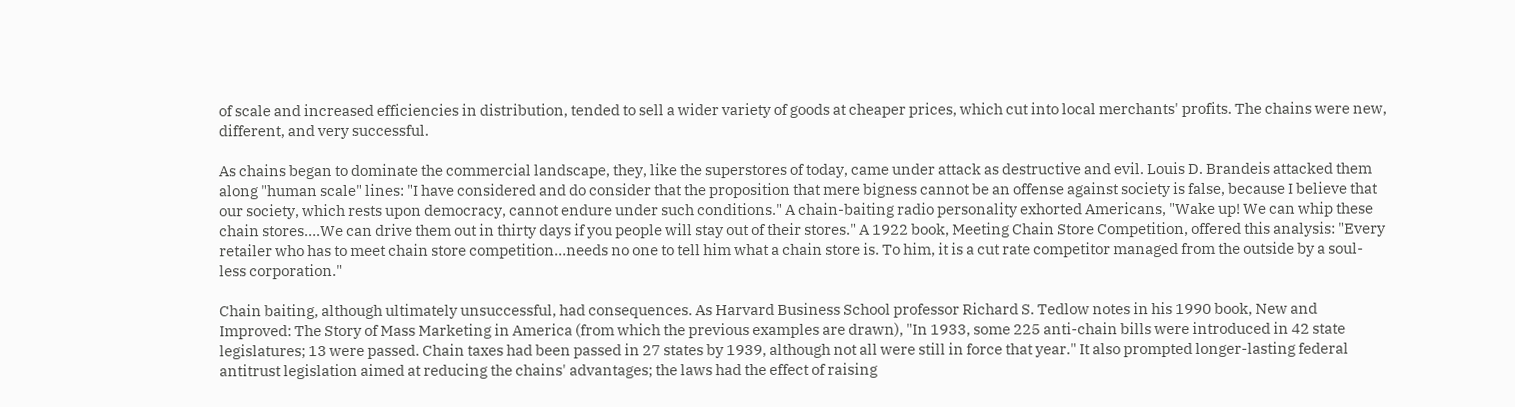of scale and increased efficiencies in distribution, tended to sell a wider variety of goods at cheaper prices, which cut into local merchants' profits. The chains were new, different, and very successful.

As chains began to dominate the commercial landscape, they, like the superstores of today, came under attack as destructive and evil. Louis D. Brandeis attacked them along "human scale" lines: "I have considered and do consider that the proposition that mere bigness cannot be an offense against society is false, because I believe that our society, which rests upon democracy, cannot endure under such conditions." A chain-baiting radio personality exhorted Americans, "Wake up! We can whip these chain stores….We can drive them out in thirty days if you people will stay out of their stores." A 1922 book, Meeting Chain Store Competition, offered this analysis: "Every retailer who has to meet chain store competition…needs no one to tell him what a chain store is. To him, it is a cut rate competitor managed from the outside by a soul-less corporation."

Chain baiting, although ultimately unsuccessful, had consequences. As Harvard Business School professor Richard S. Tedlow notes in his 1990 book, New and Improved: The Story of Mass Marketing in America (from which the previous examples are drawn), "In 1933, some 225 anti-chain bills were introduced in 42 state legislatures; 13 were passed. Chain taxes had been passed in 27 states by 1939, although not all were still in force that year." It also prompted longer-lasting federal antitrust legislation aimed at reducing the chains' advantages; the laws had the effect of raising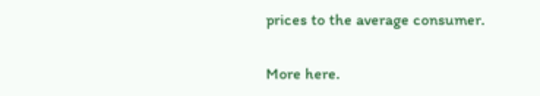prices to the average consumer.

More here.